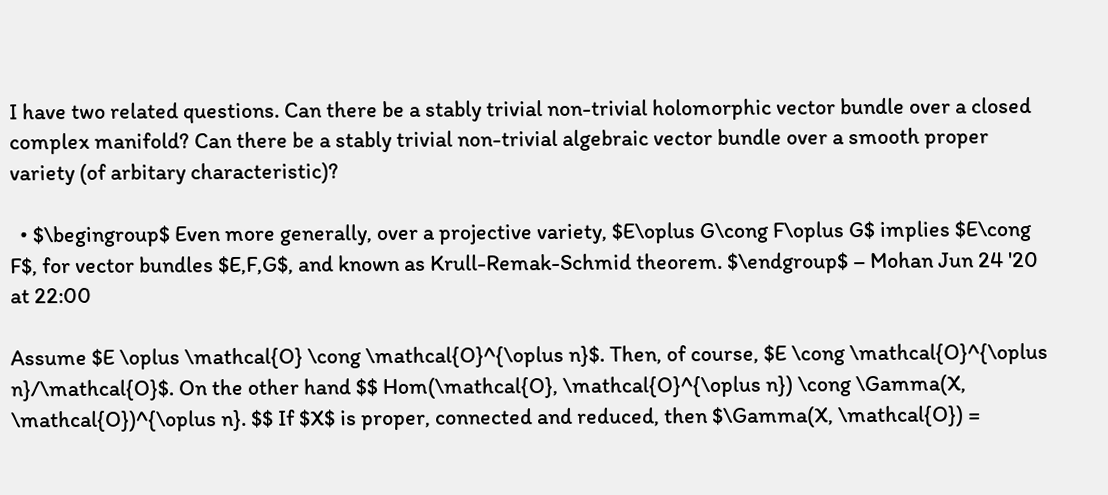I have two related questions. Can there be a stably trivial non-trivial holomorphic vector bundle over a closed complex manifold? Can there be a stably trivial non-trivial algebraic vector bundle over a smooth proper variety (of arbitary characteristic)?

  • $\begingroup$ Even more generally, over a projective variety, $E\oplus G\cong F\oplus G$ implies $E\cong F$, for vector bundles $E,F,G$, and known as Krull-Remak-Schmid theorem. $\endgroup$ – Mohan Jun 24 '20 at 22:00

Assume $E \oplus \mathcal{O} \cong \mathcal{O}^{\oplus n}$. Then, of course, $E \cong \mathcal{O}^{\oplus n}/\mathcal{O}$. On the other hand $$ Hom(\mathcal{O}, \mathcal{O}^{\oplus n}) \cong \Gamma(X, \mathcal{O})^{\oplus n}. $$ If $X$ is proper, connected and reduced, then $\Gamma(X, \mathcal{O}) =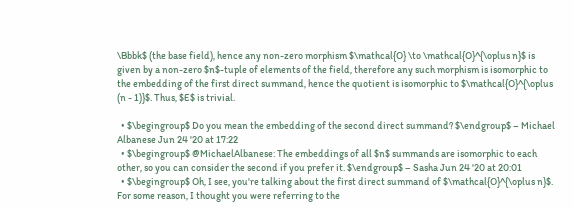\Bbbk$ (the base field), hence any non-zero morphism $\mathcal{O} \to \mathcal{O}^{\oplus n}$ is given by a non-zero $n$-tuple of elements of the field, therefore any such morphism is isomorphic to the embedding of the first direct summand, hence the quotient is isomorphic to $\mathcal{O}^{\oplus (n - 1)}$. Thus, $E$ is trivial.

  • $\begingroup$ Do you mean the embedding of the second direct summand? $\endgroup$ – Michael Albanese Jun 24 '20 at 17:22
  • $\begingroup$ @MichaelAlbanese: The embeddings of all $n$ summands are isomorphic to each other, so you can consider the second if you prefer it. $\endgroup$ – Sasha Jun 24 '20 at 20:01
  • $\begingroup$ Oh, I see, you're talking about the first direct summand of $\mathcal{O}^{\oplus n}$. For some reason, I thought you were referring to the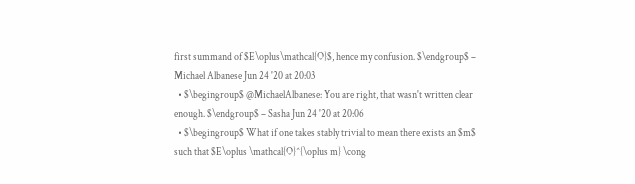first summand of $E\oplus\mathcal{O}$, hence my confusion. $\endgroup$ – Michael Albanese Jun 24 '20 at 20:03
  • $\begingroup$ @MichaelAlbanese: You are right, that wasn't written clear enough. $\endgroup$ – Sasha Jun 24 '20 at 20:06
  • $\begingroup$ What if one takes stably trivial to mean there exists an $m$ such that $E\oplus \mathcal{O}^{\oplus m} \cong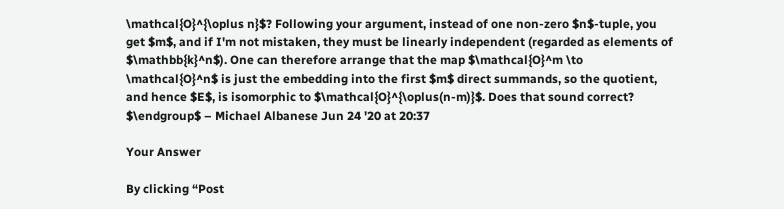\mathcal{O}^{\oplus n}$? Following your argument, instead of one non-zero $n$-tuple, you get $m$, and if I'm not mistaken, they must be linearly independent (regarded as elements of $\mathbb{k}^n$). One can therefore arrange that the map $\mathcal{O}^m \to \mathcal{O}^n$ is just the embedding into the first $m$ direct summands, so the quotient, and hence $E$, is isomorphic to $\mathcal{O}^{\oplus(n-m)}$. Does that sound correct? $\endgroup$ – Michael Albanese Jun 24 '20 at 20:37

Your Answer

By clicking “Post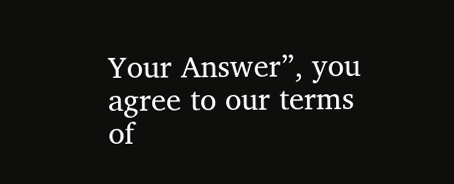Your Answer”, you agree to our terms of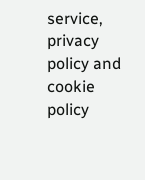service, privacy policy and cookie policy